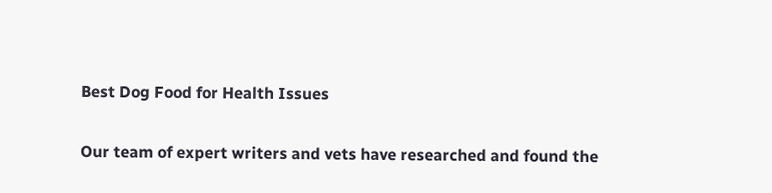Best Dog Food for Health Issues

Our team of expert writers and vets have researched and found the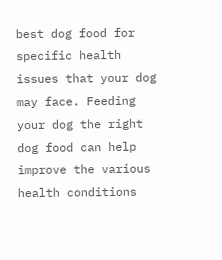best dog food for specific health issues that your dog may face. Feeding your dog the right dog food can help improve the various health conditions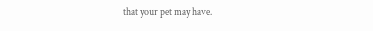that your pet may have.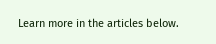Learn more in the articles below.